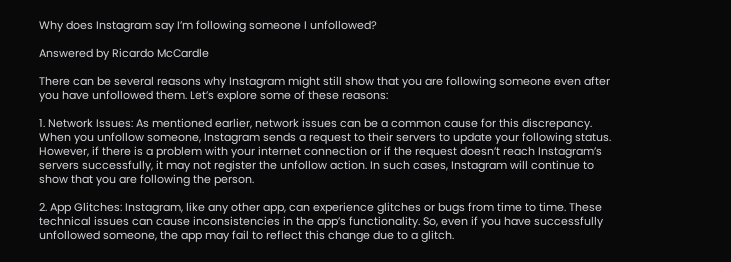Why does Instagram say I’m following someone I unfollowed?

Answered by Ricardo McCardle

There can be several reasons why Instagram might still show that you are following someone even after you have unfollowed them. Let’s explore some of these reasons:

1. Network Issues: As mentioned earlier, network issues can be a common cause for this discrepancy. When you unfollow someone, Instagram sends a request to their servers to update your following status. However, if there is a problem with your internet connection or if the request doesn’t reach Instagram’s servers successfully, it may not register the unfollow action. In such cases, Instagram will continue to show that you are following the person.

2. App Glitches: Instagram, like any other app, can experience glitches or bugs from time to time. These technical issues can cause inconsistencies in the app’s functionality. So, even if you have successfully unfollowed someone, the app may fail to reflect this change due to a glitch.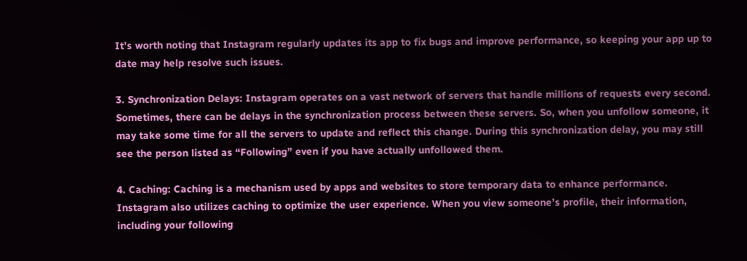It’s worth noting that Instagram regularly updates its app to fix bugs and improve performance, so keeping your app up to date may help resolve such issues.

3. Synchronization Delays: Instagram operates on a vast network of servers that handle millions of requests every second. Sometimes, there can be delays in the synchronization process between these servers. So, when you unfollow someone, it may take some time for all the servers to update and reflect this change. During this synchronization delay, you may still see the person listed as “Following” even if you have actually unfollowed them.

4. Caching: Caching is a mechanism used by apps and websites to store temporary data to enhance performance. Instagram also utilizes caching to optimize the user experience. When you view someone’s profile, their information, including your following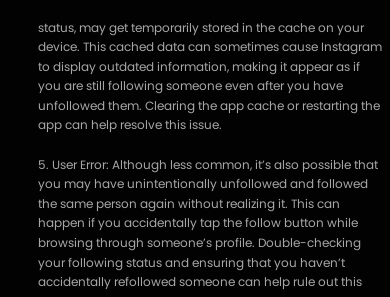status, may get temporarily stored in the cache on your device. This cached data can sometimes cause Instagram to display outdated information, making it appear as if you are still following someone even after you have unfollowed them. Clearing the app cache or restarting the app can help resolve this issue.

5. User Error: Although less common, it’s also possible that you may have unintentionally unfollowed and followed the same person again without realizing it. This can happen if you accidentally tap the follow button while browsing through someone’s profile. Double-checking your following status and ensuring that you haven’t accidentally refollowed someone can help rule out this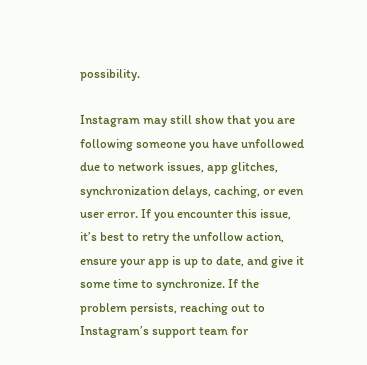possibility.

Instagram may still show that you are following someone you have unfollowed due to network issues, app glitches, synchronization delays, caching, or even user error. If you encounter this issue, it’s best to retry the unfollow action, ensure your app is up to date, and give it some time to synchronize. If the problem persists, reaching out to Instagram’s support team for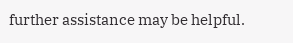further assistance may be helpful.